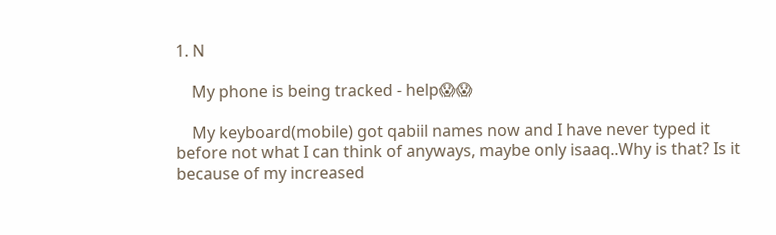1. N

    My phone is being tracked - help😱😱

    My keyboard(mobile) got qabiil names now and I have never typed it before not what I can think of anyways, maybe only isaaq..Why is that? Is it because of my increased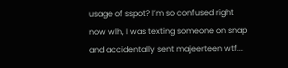usage of sspot? I’m so confused right now wlh, I was texting someone on snap and accidentally sent majeerteen wtf...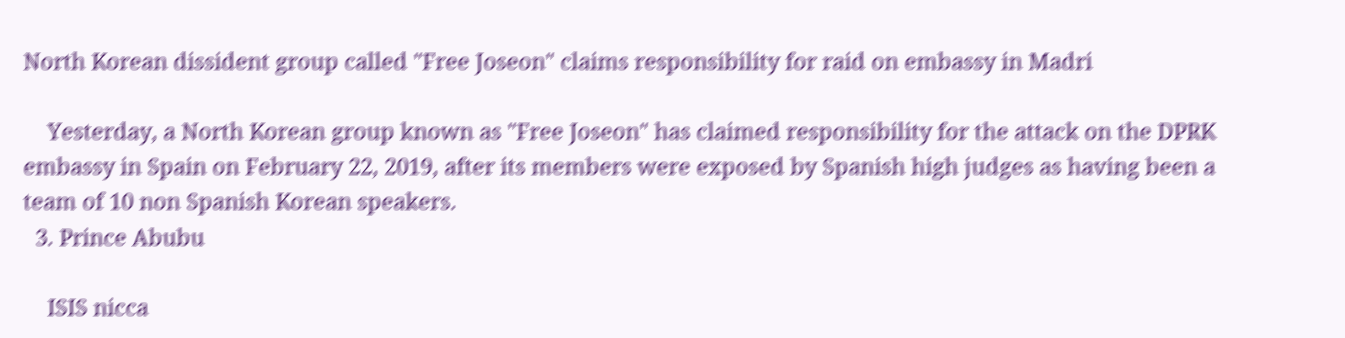North Korean dissident group called "Free Joseon" claims responsibility for raid on embassy in Madri

    Yesterday, a North Korean group known as "Free Joseon" has claimed responsibility for the attack on the DPRK embassy in Spain on February 22, 2019, after its members were exposed by Spanish high judges as having been a team of 10 non Spanish Korean speakers.
  3. Prince Abubu

    ISIS nicca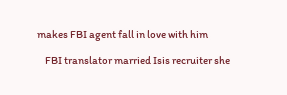makes FBI agent fall in love with him

    FBI translator married Isis recruiter she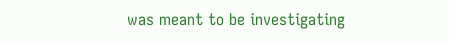was meant to be investigating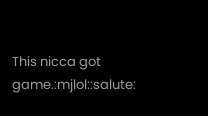This nicca got game.:mjlol::salute: